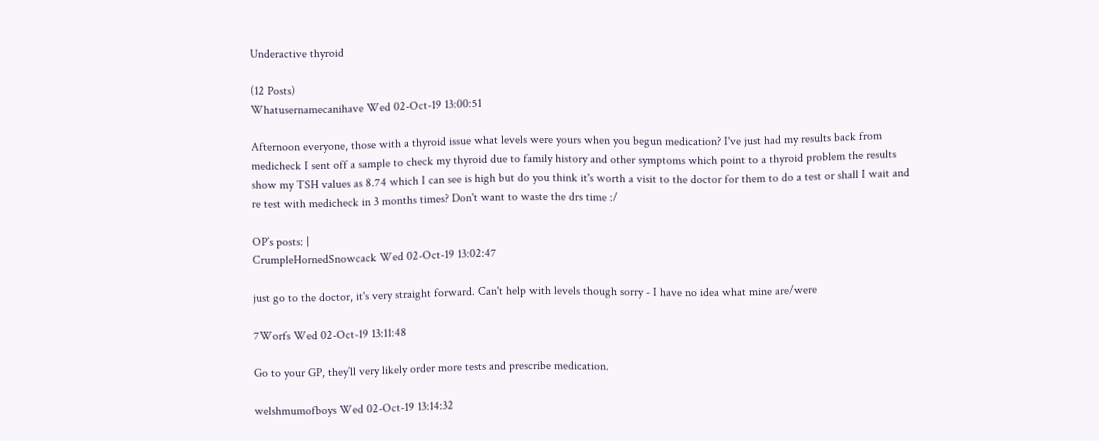Underactive thyroid

(12 Posts)
Whatusernamecanihave Wed 02-Oct-19 13:00:51

Afternoon everyone, those with a thyroid issue what levels were yours when you begun medication? I've just had my results back from medicheck I sent off a sample to check my thyroid due to family history and other symptoms which point to a thyroid problem the results show my TSH values as 8.74 which I can see is high but do you think it's worth a visit to the doctor for them to do a test or shall I wait and re test with medicheck in 3 months times? Don't want to waste the drs time :/

OP’s posts: |
CrumpleHornedSnowcack Wed 02-Oct-19 13:02:47

just go to the doctor, it's very straight forward. Can't help with levels though sorry - I have no idea what mine are/were

7Worfs Wed 02-Oct-19 13:11:48

Go to your GP, they’ll very likely order more tests and prescribe medication.

welshmumofboys Wed 02-Oct-19 13:14:32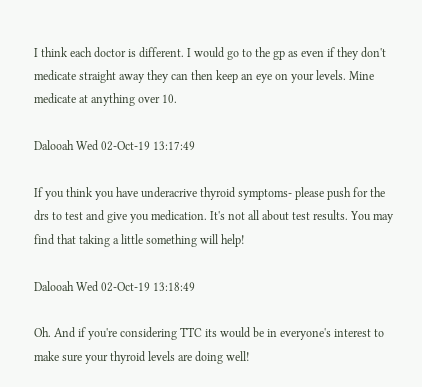I think each doctor is different. I would go to the gp as even if they don't medicate straight away they can then keep an eye on your levels. Mine medicate at anything over 10.

Dalooah Wed 02-Oct-19 13:17:49

If you think you have underacrive thyroid symptoms- please push for the drs to test and give you medication. It's not all about test results. You may find that taking a little something will help!

Dalooah Wed 02-Oct-19 13:18:49

Oh. And if you're considering TTC its would be in everyone's interest to make sure your thyroid levels are doing well!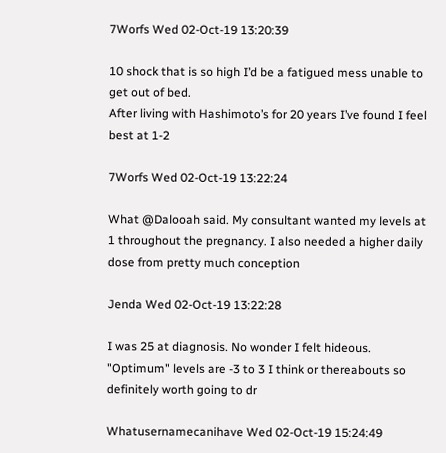7Worfs Wed 02-Oct-19 13:20:39

10 shock that is so high I’d be a fatigued mess unable to get out of bed.
After living with Hashimoto’s for 20 years I’ve found I feel best at 1-2

7Worfs Wed 02-Oct-19 13:22:24

What @Dalooah said. My consultant wanted my levels at 1 throughout the pregnancy. I also needed a higher daily dose from pretty much conception

Jenda Wed 02-Oct-19 13:22:28

I was 25 at diagnosis. No wonder I felt hideous. "Optimum" levels are -3 to 3 I think or thereabouts so definitely worth going to dr

Whatusernamecanihave Wed 02-Oct-19 15:24:49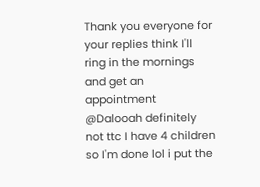Thank you everyone for your replies think I'll ring in the mornings and get an appointment  @Dalooah definitely not ttc I have 4 children so I'm done lol i put the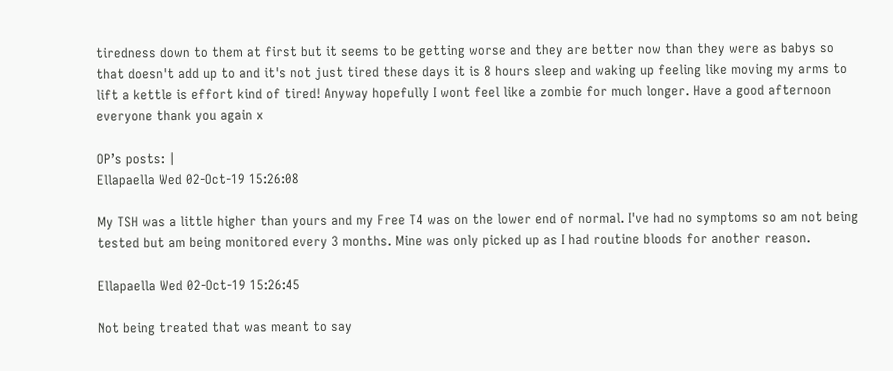tiredness down to them at first but it seems to be getting worse and they are better now than they were as babys so that doesn't add up to and it's not just tired these days it is 8 hours sleep and waking up feeling like moving my arms to lift a kettle is effort kind of tired! Anyway hopefully I wont feel like a zombie for much longer. Have a good afternoon everyone thank you again x

OP’s posts: |
Ellapaella Wed 02-Oct-19 15:26:08

My TSH was a little higher than yours and my Free T4 was on the lower end of normal. I've had no symptoms so am not being tested but am being monitored every 3 months. Mine was only picked up as I had routine bloods for another reason.

Ellapaella Wed 02-Oct-19 15:26:45

Not being treated that was meant to say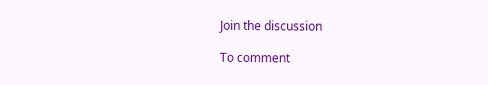Join the discussion

To comment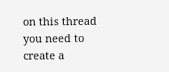on this thread you need to create a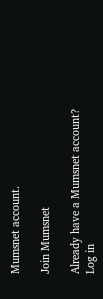Mumsnet account.

Join Mumsnet

Already have a Mumsnet account? Log in